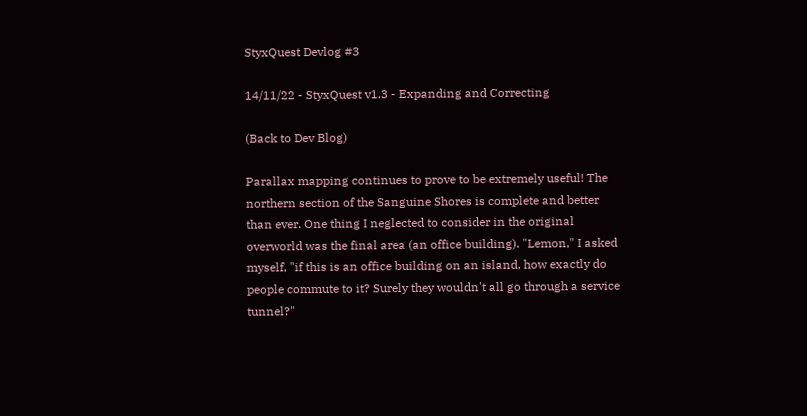StyxQuest Devlog #3

14/11/22 - StyxQuest v1.3 - Expanding and Correcting

(Back to Dev Blog)

Parallax mapping continues to prove to be extremely useful! The northern section of the Sanguine Shores is complete and better than ever. One thing I neglected to consider in the original overworld was the final area (an office building). "Lemon," I asked myself, "if this is an office building on an island, how exactly do people commute to it? Surely they wouldn't all go through a service tunnel?"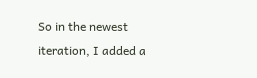So in the newest iteration, I added a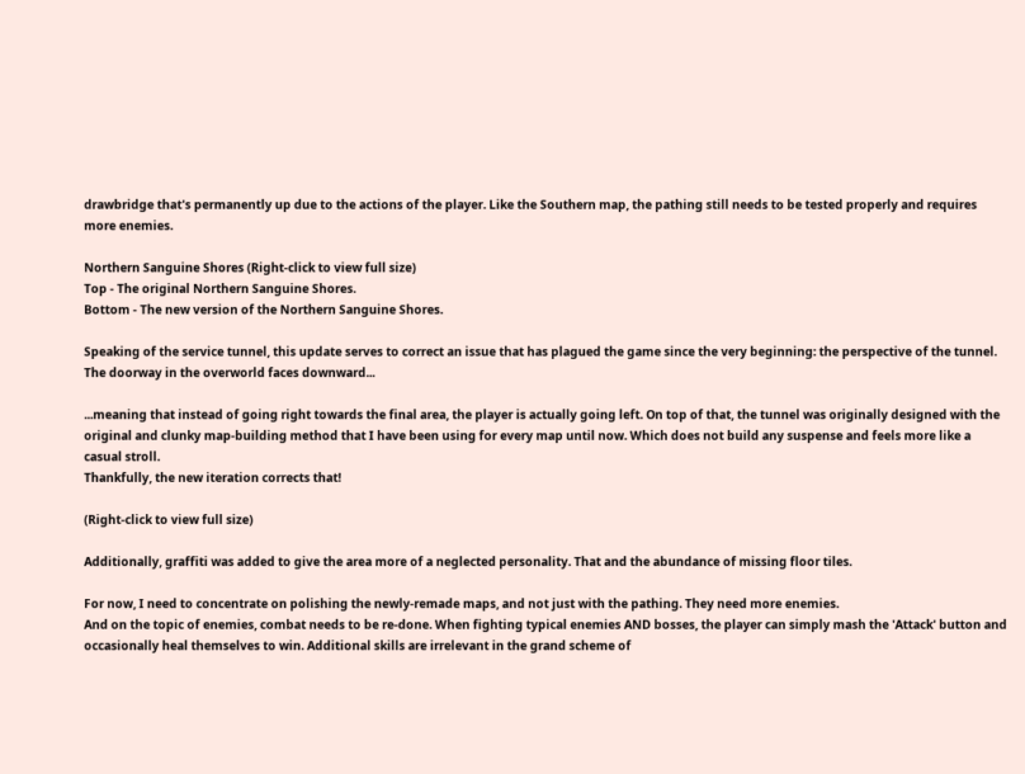drawbridge that's permanently up due to the actions of the player. Like the Southern map, the pathing still needs to be tested properly and requires more enemies.

Northern Sanguine Shores (Right-click to view full size)
Top - The original Northern Sanguine Shores.
Bottom - The new version of the Northern Sanguine Shores.

Speaking of the service tunnel, this update serves to correct an issue that has plagued the game since the very beginning: the perspective of the tunnel. The doorway in the overworld faces downward...

...meaning that instead of going right towards the final area, the player is actually going left. On top of that, the tunnel was originally designed with the original and clunky map-building method that I have been using for every map until now. Which does not build any suspense and feels more like a casual stroll.
Thankfully, the new iteration corrects that!

(Right-click to view full size)

Additionally, graffiti was added to give the area more of a neglected personality. That and the abundance of missing floor tiles.

For now, I need to concentrate on polishing the newly-remade maps, and not just with the pathing. They need more enemies.
And on the topic of enemies, combat needs to be re-done. When fighting typical enemies AND bosses, the player can simply mash the 'Attack' button and occasionally heal themselves to win. Additional skills are irrelevant in the grand scheme of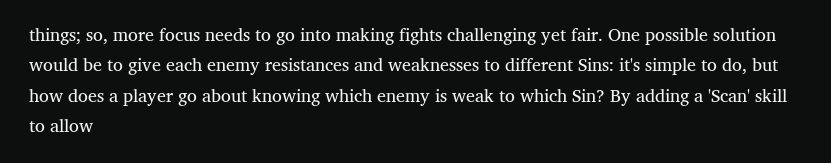things; so, more focus needs to go into making fights challenging yet fair. One possible solution would be to give each enemy resistances and weaknesses to different Sins: it's simple to do, but how does a player go about knowing which enemy is weak to which Sin? By adding a 'Scan' skill to allow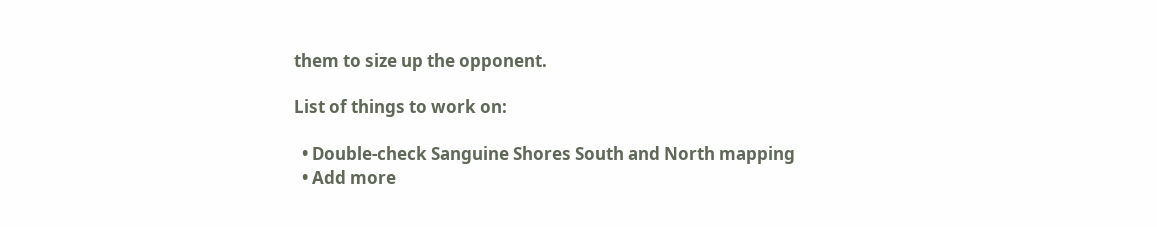them to size up the opponent.

List of things to work on:

  • Double-check Sanguine Shores South and North mapping
  • Add more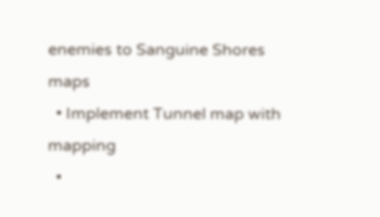enemies to Sanguine Shores maps
  • Implement Tunnel map with mapping
  •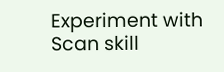Experiment with Scan skill